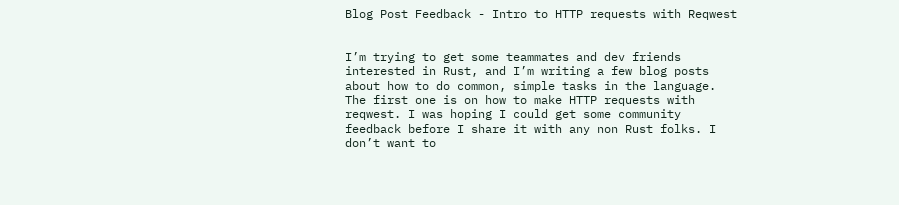Blog Post Feedback - Intro to HTTP requests with Reqwest


I’m trying to get some teammates and dev friends interested in Rust, and I’m writing a few blog posts about how to do common, simple tasks in the language. The first one is on how to make HTTP requests with reqwest. I was hoping I could get some community feedback before I share it with any non Rust folks. I don’t want to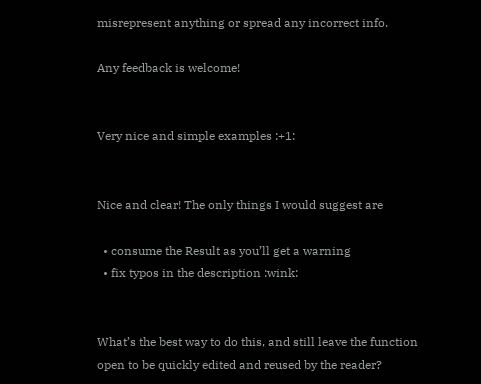misrepresent anything or spread any incorrect info.

Any feedback is welcome!


Very nice and simple examples :+1:


Nice and clear! The only things I would suggest are

  • consume the Result as you’ll get a warning
  • fix typos in the description :wink:


What’s the best way to do this, and still leave the function open to be quickly edited and reused by the reader?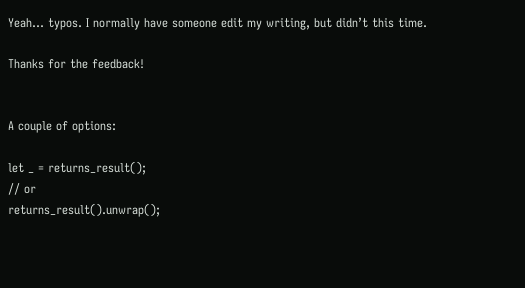Yeah… typos. I normally have someone edit my writing, but didn’t this time.

Thanks for the feedback!


A couple of options:

let _ = returns_result();
// or
returns_result().unwrap();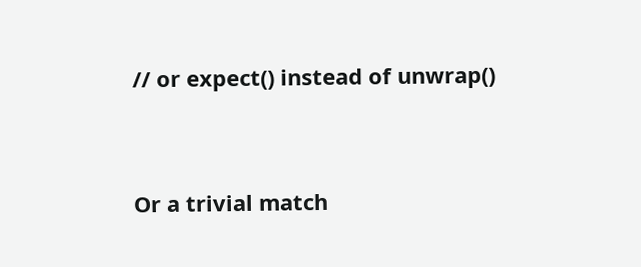// or expect() instead of unwrap()


Or a trivial match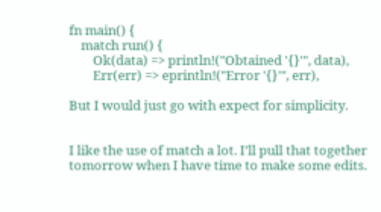fn main() {
    match run() {
        Ok(data) => println!("Obtained '{}'", data),
        Err(err) => eprintln!("Error '{}'", err),

But I would just go with expect for simplicity.


I like the use of match a lot. I’ll pull that together tomorrow when I have time to make some edits.